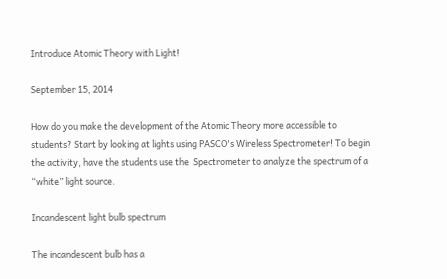Introduce Atomic Theory with Light!

September 15, 2014

How do you make the development of the Atomic Theory more accessible to students? Start by looking at lights using PASCO's Wireless Spectrometer! To begin the activity, have the students use the  Spectrometer to analyze the spectrum of a  “white” light source.

Incandescent light bulb spectrum

The incandescent bulb has a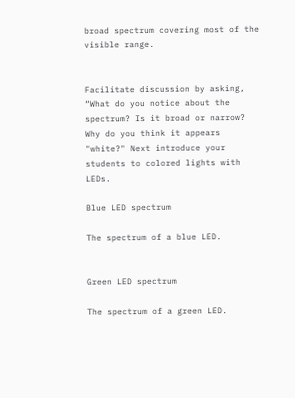broad spectrum covering most of the visible range.


Facilitate discussion by asking, “What do you notice about the spectrum? Is it broad or narrow? Why do you think it appears "white?" Next introduce your students to colored lights with LEDs.

Blue LED spectrum

The spectrum of a blue LED.


Green LED spectrum

The spectrum of a green LED.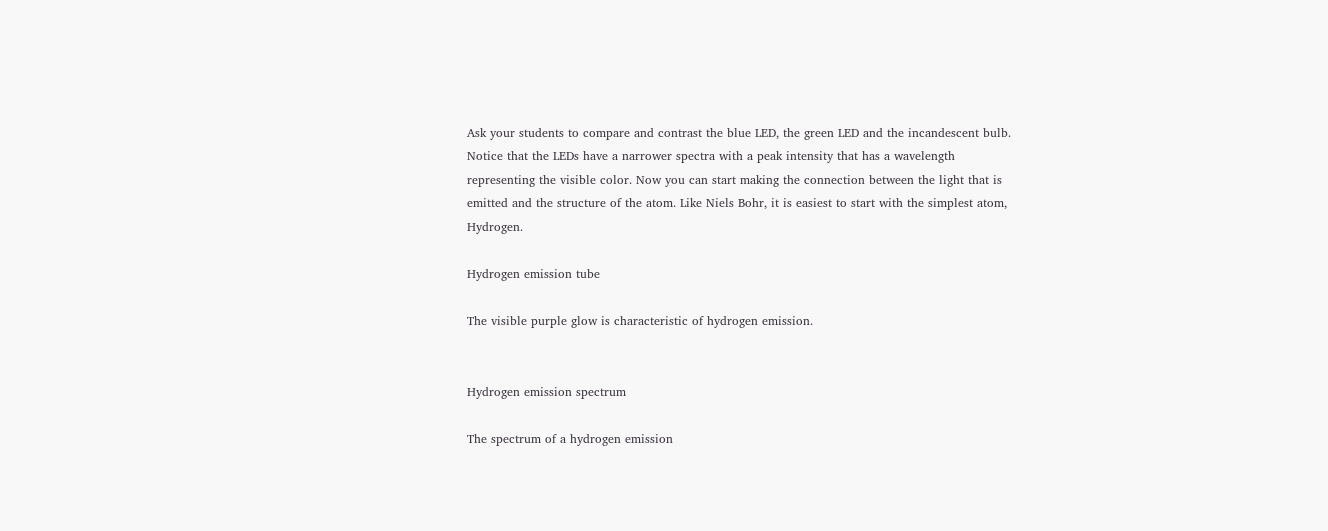Ask your students to compare and contrast the blue LED, the green LED and the incandescent bulb. Notice that the LEDs have a narrower spectra with a peak intensity that has a wavelength representing the visible color. Now you can start making the connection between the light that is emitted and the structure of the atom. Like Niels Bohr, it is easiest to start with the simplest atom, Hydrogen.

Hydrogen emission tube

The visible purple glow is characteristic of hydrogen emission.


Hydrogen emission spectrum

The spectrum of a hydrogen emission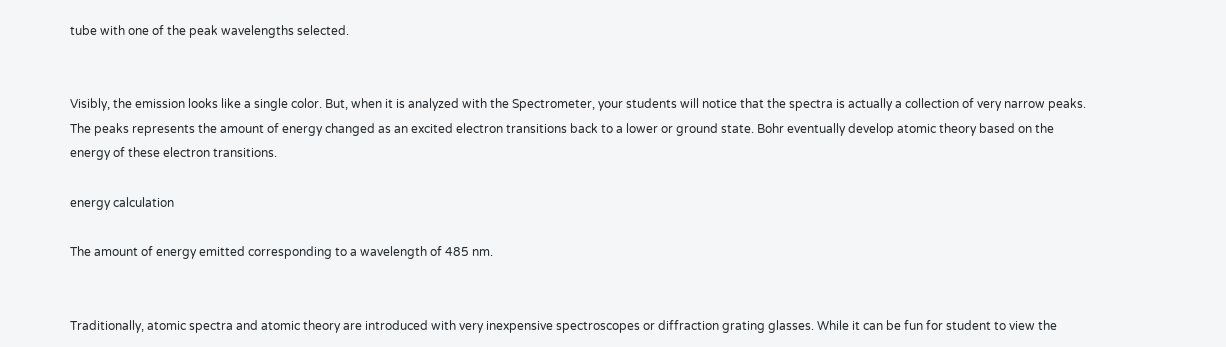tube with one of the peak wavelengths selected.


Visibly, the emission looks like a single color. But, when it is analyzed with the Spectrometer, your students will notice that the spectra is actually a collection of very narrow peaks. The peaks represents the amount of energy changed as an excited electron transitions back to a lower or ground state. Bohr eventually develop atomic theory based on the energy of these electron transitions.

energy calculation

The amount of energy emitted corresponding to a wavelength of 485 nm.


Traditionally, atomic spectra and atomic theory are introduced with very inexpensive spectroscopes or diffraction grating glasses. While it can be fun for student to view the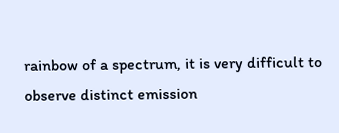rainbow of a spectrum, it is very difficult to observe distinct emission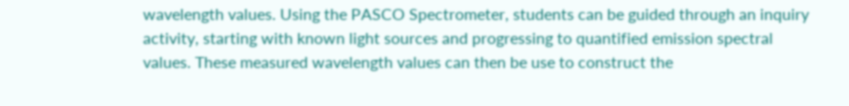wavelength values. Using the PASCO Spectrometer, students can be guided through an inquiry activity, starting with known light sources and progressing to quantified emission spectral values. These measured wavelength values can then be use to construct the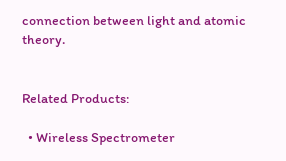connection between light and atomic theory.


Related Products:

  • Wireless Spectrometer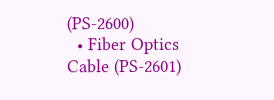(PS-2600)
  • Fiber Optics Cable (PS-2601)